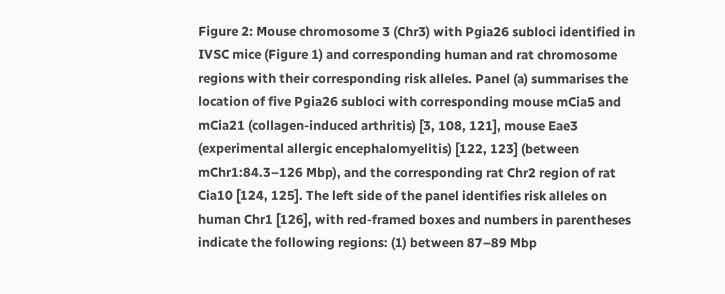Figure 2: Mouse chromosome 3 (Chr3) with Pgia26 subloci identified in IVSC mice (Figure 1) and corresponding human and rat chromosome regions with their corresponding risk alleles. Panel (a) summarises the location of five Pgia26 subloci with corresponding mouse mCia5 and mCia21 (collagen-induced arthritis) [3, 108, 121], mouse Eae3 (experimental allergic encephalomyelitis) [122, 123] (between mChr1:84.3–126 Mbp), and the corresponding rat Chr2 region of rat Cia10 [124, 125]. The left side of the panel identifies risk alleles on human Chr1 [126], with red-framed boxes and numbers in parentheses indicate the following regions: (1) between 87–89 Mbp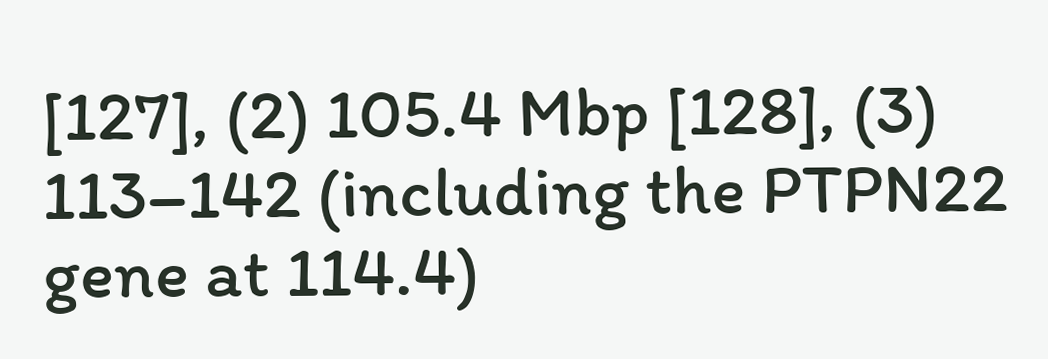[127], (2) 105.4 Mbp [128], (3) 113–142 (including the PTPN22 gene at 114.4)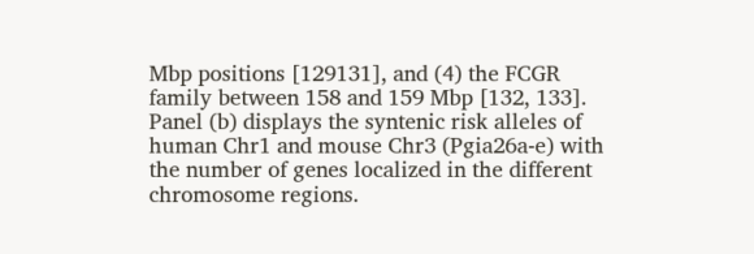Mbp positions [129131], and (4) the FCGR family between 158 and 159 Mbp [132, 133]. Panel (b) displays the syntenic risk alleles of human Chr1 and mouse Chr3 (Pgia26a-e) with the number of genes localized in the different chromosome regions.